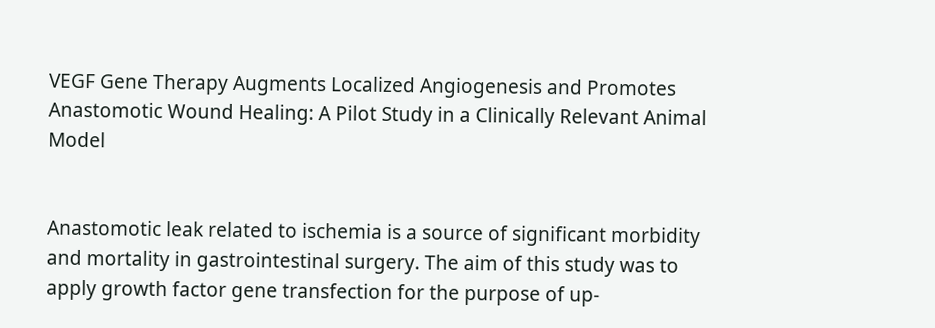VEGF Gene Therapy Augments Localized Angiogenesis and Promotes Anastomotic Wound Healing: A Pilot Study in a Clinically Relevant Animal Model


Anastomotic leak related to ischemia is a source of significant morbidity and mortality in gastrointestinal surgery. The aim of this study was to apply growth factor gene transfection for the purpose of up-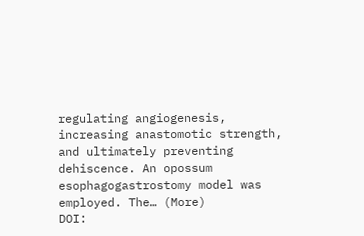regulating angiogenesis, increasing anastomotic strength, and ultimately preventing dehiscence. An opossum esophagogastrostomy model was employed. The… (More)
DOI: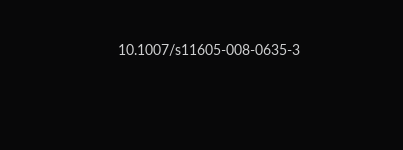10.1007/s11605-008-0635-3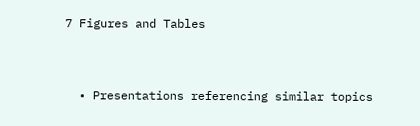7 Figures and Tables


  • Presentations referencing similar topics